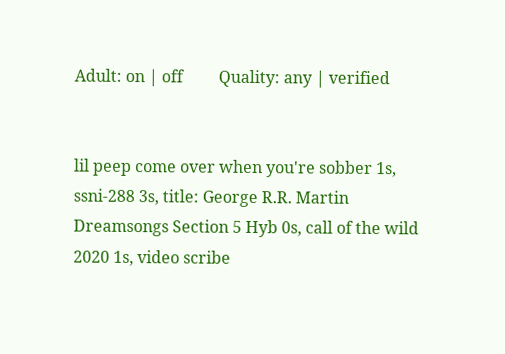Adult: on | off         Quality: any | verified


lil peep come over when you're sobber 1s, ssni-288 3s, title: George R.R. Martin Dreamsongs Section 5 Hyb 0s, call of the wild 2020 1s, video scribe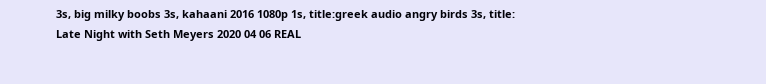3s, big milky boobs 3s, kahaani 2016 1080p 1s, title:greek audio angry birds 3s, title: Late Night with Seth Meyers 2020 04 06 REAL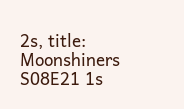2s, title: Moonshiners S08E21 1s